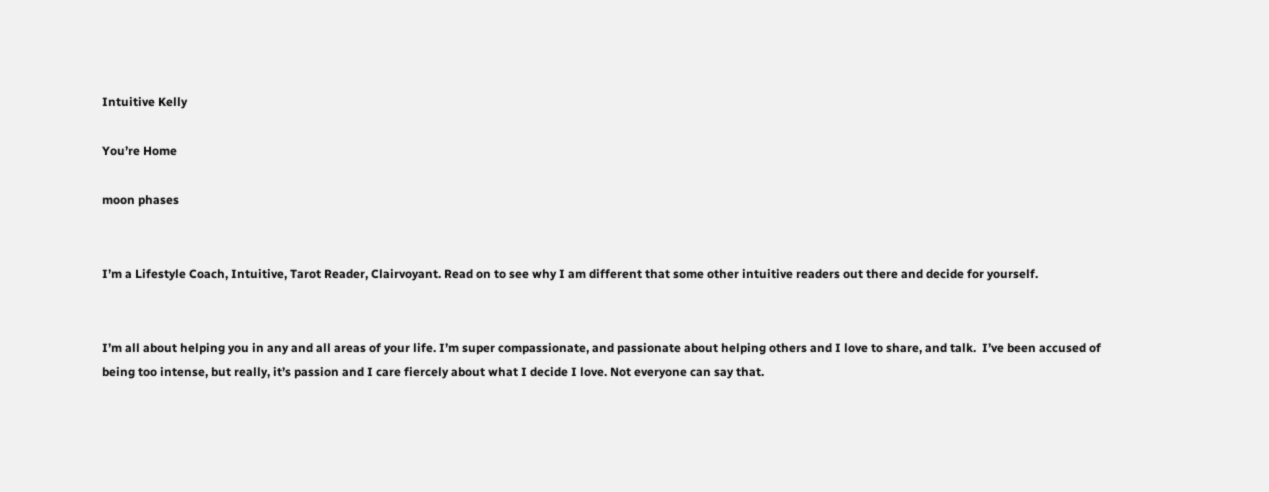Intuitive Kelly

You’re Home

moon phases


I’m a Lifestyle Coach, Intuitive, Tarot Reader, Clairvoyant. Read on to see why I am different that some other intuitive readers out there and decide for yourself.


I’m all about helping you in any and all areas of your life. I’m super compassionate, and passionate about helping others and I love to share, and talk.  I’ve been accused of being too intense, but really, it’s passion and I care fiercely about what I decide I love. Not everyone can say that.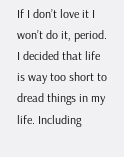If I don’t love it I won’t do it, period. I decided that life is way too short to dread things in my life. Including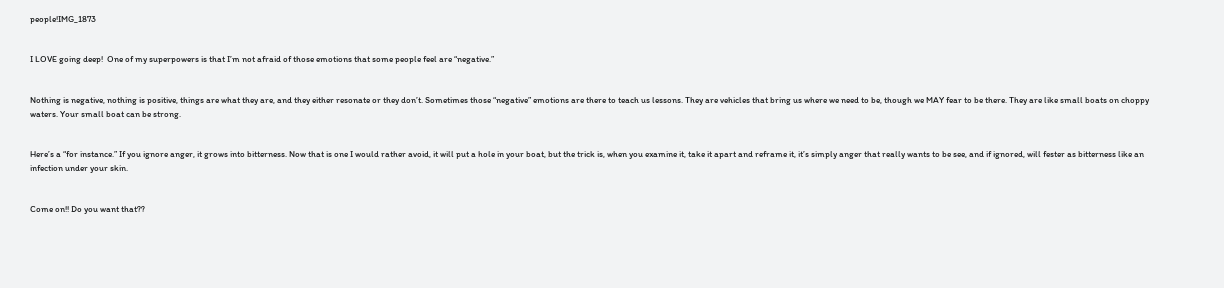people!IMG_1873


I LOVE going deep!  One of my superpowers is that I’m not afraid of those emotions that some people feel are “negative.”


Nothing is negative, nothing is positive, things are what they are, and they either resonate or they don’t. Sometimes those “negative” emotions are there to teach us lessons. They are vehicles that bring us where we need to be, though we MAY fear to be there. They are like small boats on choppy waters. Your small boat can be strong.


Here’s a “for instance.” If you ignore anger, it grows into bitterness. Now that is one I would rather avoid, it will put a hole in your boat, but the trick is, when you examine it, take it apart and reframe it, it’s simply anger that really wants to be see, and if ignored, will fester as bitterness like an infection under your skin.


Come on!! Do you want that??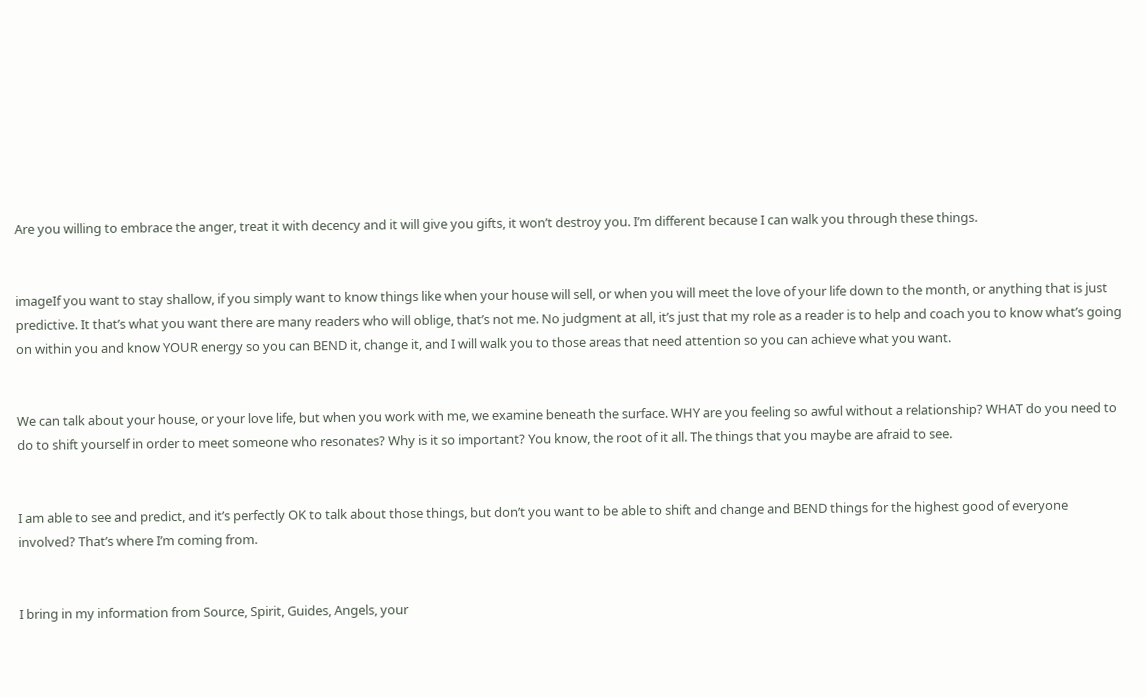Are you willing to embrace the anger, treat it with decency and it will give you gifts, it won’t destroy you. I’m different because I can walk you through these things.


imageIf you want to stay shallow, if you simply want to know things like when your house will sell, or when you will meet the love of your life down to the month, or anything that is just predictive. It that’s what you want there are many readers who will oblige, that’s not me. No judgment at all, it’s just that my role as a reader is to help and coach you to know what’s going on within you and know YOUR energy so you can BEND it, change it, and I will walk you to those areas that need attention so you can achieve what you want.


We can talk about your house, or your love life, but when you work with me, we examine beneath the surface. WHY are you feeling so awful without a relationship? WHAT do you need to do to shift yourself in order to meet someone who resonates? Why is it so important? You know, the root of it all. The things that you maybe are afraid to see.


I am able to see and predict, and it’s perfectly OK to talk about those things, but don’t you want to be able to shift and change and BEND things for the highest good of everyone involved? That’s where I’m coming from.


I bring in my information from Source, Spirit, Guides, Angels, your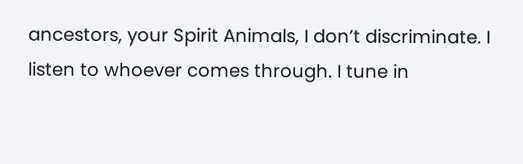ancestors, your Spirit Animals, I don’t discriminate. I listen to whoever comes through. I tune in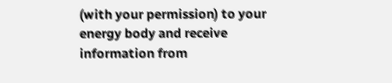(with your permission) to your energy body and receive information from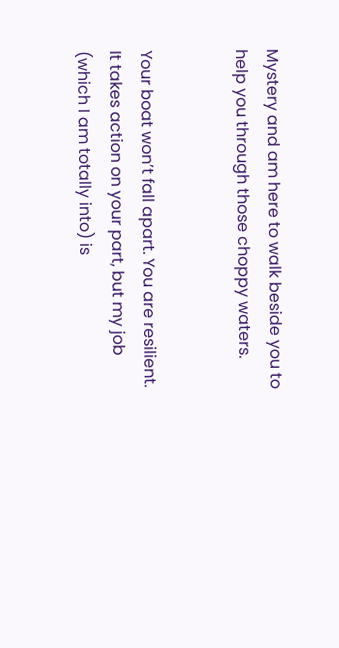Mystery and am here to walk beside you to help you through those choppy waters.


Your boat won’t fall apart. You are resilient.  It takes action on your part, but my job (which I am totally into) is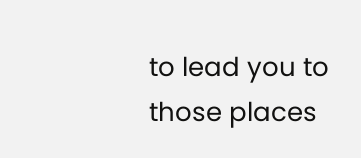to lead you to those places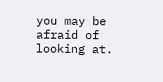you may be afraid of looking at.